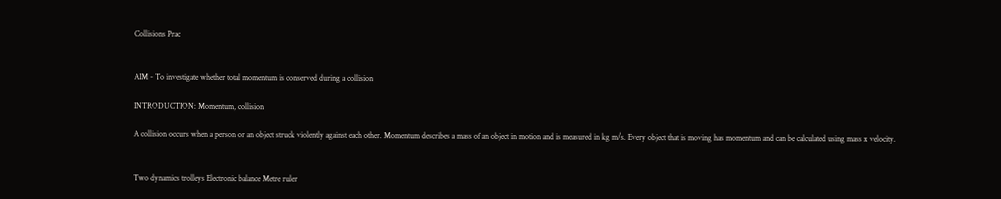Collisions Prac


AIM - To investigate whether total momentum is conserved during a collision

INTRODUCTION: Momentum, collision

A collision occurs when a person or an object struck violently against each other. Momentum describes a mass of an object in motion and is measured in kg m/s. Every object that is moving has momentum and can be calculated using mass x velocity.


Two dynamics trolleys Electronic balance Metre ruler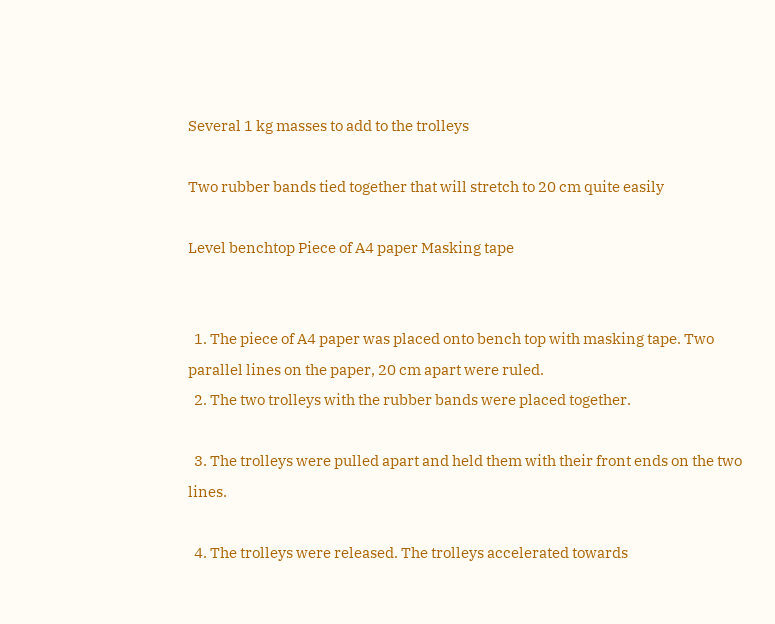Several 1 kg masses to add to the trolleys

Two rubber bands tied together that will stretch to 20 cm quite easily

Level benchtop Piece of A4 paper Masking tape


  1. The piece of A4 paper was placed onto bench top with masking tape. Two parallel lines on the paper, 20 cm apart were ruled.
  2. The two trolleys with the rubber bands were placed together.

  3. The trolleys were pulled apart and held them with their front ends on the two lines.

  4. The trolleys were released. The trolleys accelerated towards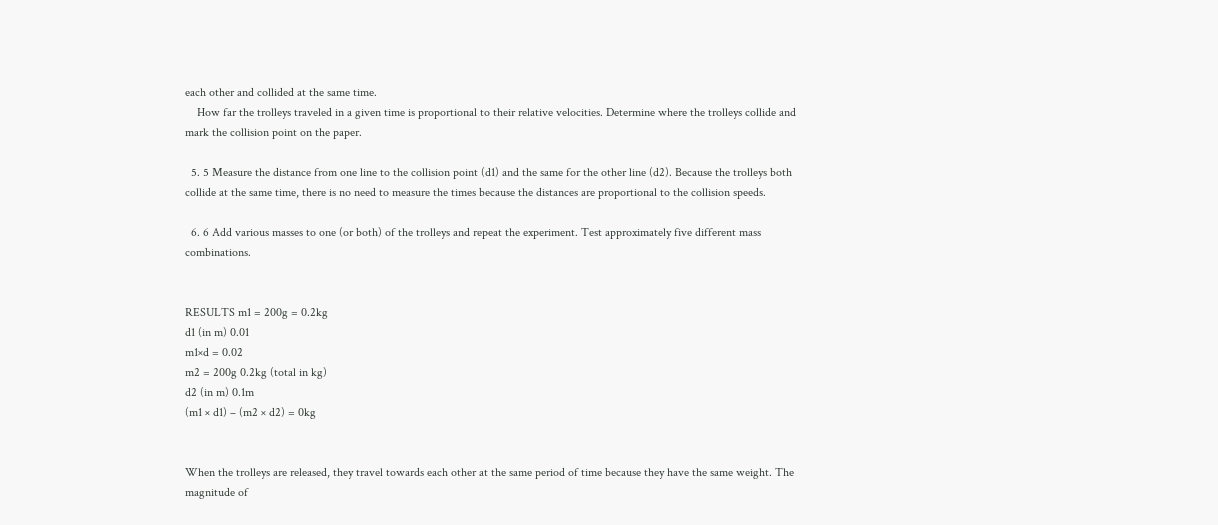each other and collided at the same time.
    How far the trolleys traveled in a given time is proportional to their relative velocities. Determine where the trolleys collide and mark the collision point on the paper.

  5. 5 Measure the distance from one line to the collision point (d1) and the same for the other line (d2). Because the trolleys both collide at the same time, there is no need to measure the times because the distances are proportional to the collision speeds.

  6. 6 Add various masses to one (or both) of the trolleys and repeat the experiment. Test approximately five different mass combinations.


RESULTS m1 = 200g = 0.2kg
d1 (in m) 0.01
m1×d = 0.02
m2 = 200g 0.2kg (total in kg)
d2 (in m) 0.1m
(m1 × d1) – (m2 × d2) = 0kg


When the trolleys are released, they travel towards each other at the same period of time because they have the same weight. The magnitude of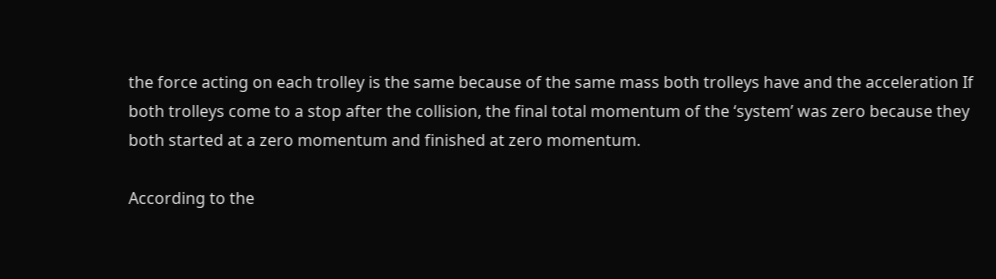the force acting on each trolley is the same because of the same mass both trolleys have and the acceleration If both trolleys come to a stop after the collision, the final total momentum of the ‘system’ was zero because they both started at a zero momentum and finished at zero momentum.

According to the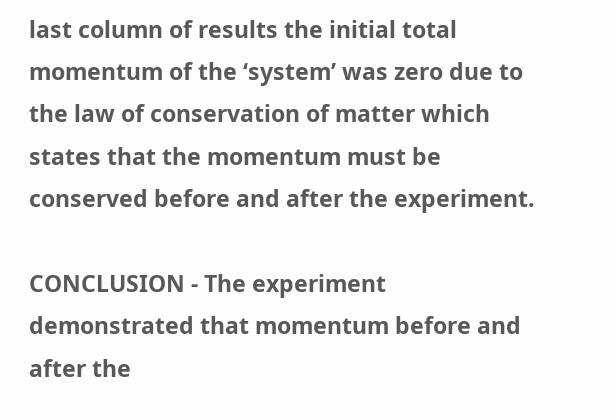last column of results the initial total momentum of the ‘system’ was zero due to the law of conservation of matter which states that the momentum must be conserved before and after the experiment.

CONCLUSION - The experiment demonstrated that momentum before and after the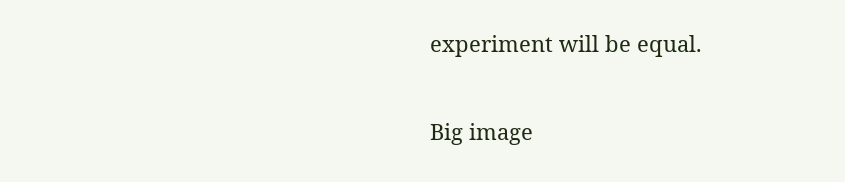experiment will be equal.

Big image